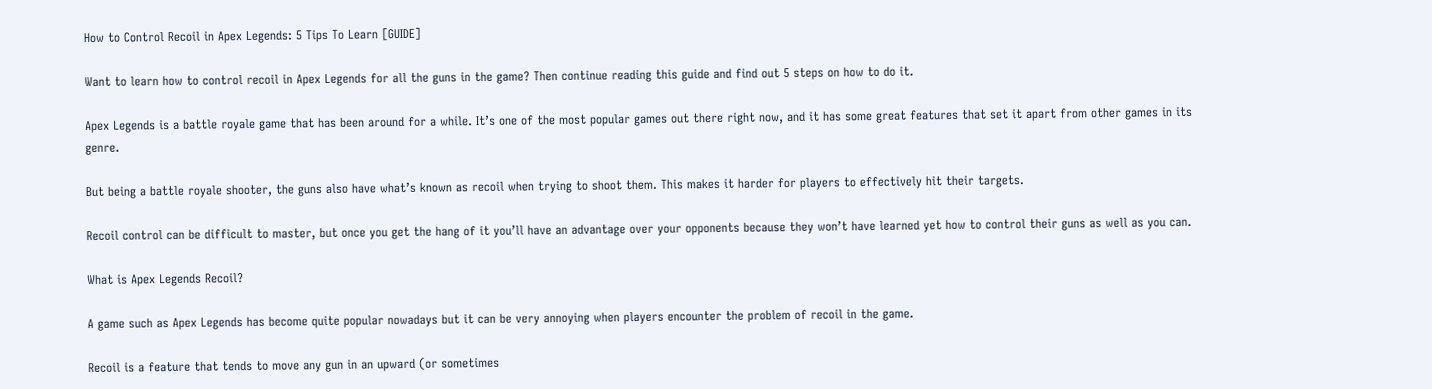How to Control Recoil in Apex Legends: 5 Tips To Learn [GUIDE]

Want to learn how to control recoil in Apex Legends for all the guns in the game? Then continue reading this guide and find out 5 steps on how to do it.

Apex Legends is a battle royale game that has been around for a while. It’s one of the most popular games out there right now, and it has some great features that set it apart from other games in its genre.

But being a battle royale shooter, the guns also have what’s known as recoil when trying to shoot them. This makes it harder for players to effectively hit their targets.

Recoil control can be difficult to master, but once you get the hang of it you’ll have an advantage over your opponents because they won’t have learned yet how to control their guns as well as you can.

What is Apex Legends Recoil?

A game such as Apex Legends has become quite popular nowadays but it can be very annoying when players encounter the problem of recoil in the game.

Recoil is a feature that tends to move any gun in an upward (or sometimes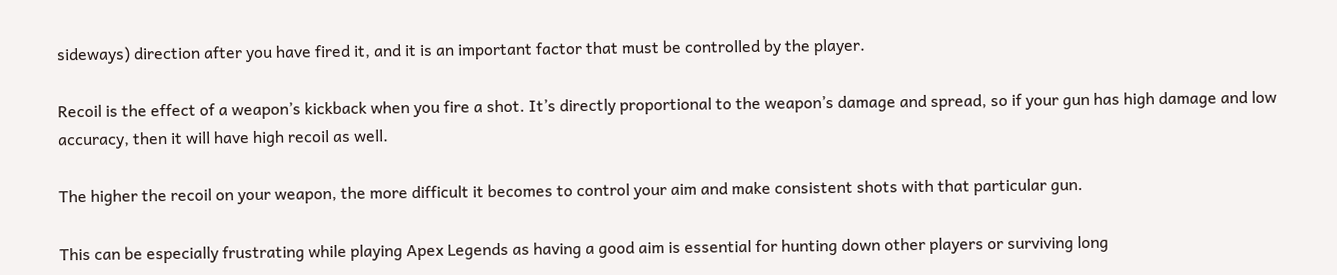sideways) direction after you have fired it, and it is an important factor that must be controlled by the player.

Recoil is the effect of a weapon’s kickback when you fire a shot. It’s directly proportional to the weapon’s damage and spread, so if your gun has high damage and low accuracy, then it will have high recoil as well.

The higher the recoil on your weapon, the more difficult it becomes to control your aim and make consistent shots with that particular gun.

This can be especially frustrating while playing Apex Legends as having a good aim is essential for hunting down other players or surviving long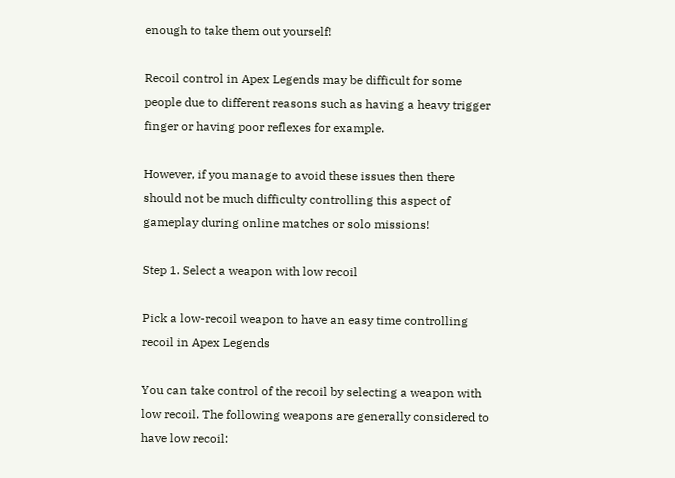enough to take them out yourself!

Recoil control in Apex Legends may be difficult for some people due to different reasons such as having a heavy trigger finger or having poor reflexes for example.

However, if you manage to avoid these issues then there should not be much difficulty controlling this aspect of gameplay during online matches or solo missions!

Step 1. Select a weapon with low recoil

Pick a low-recoil weapon to have an easy time controlling recoil in Apex Legends

You can take control of the recoil by selecting a weapon with low recoil. The following weapons are generally considered to have low recoil: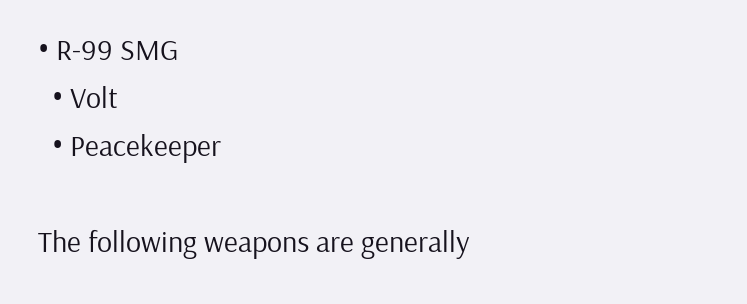• R-99 SMG
  • Volt
  • Peacekeeper

The following weapons are generally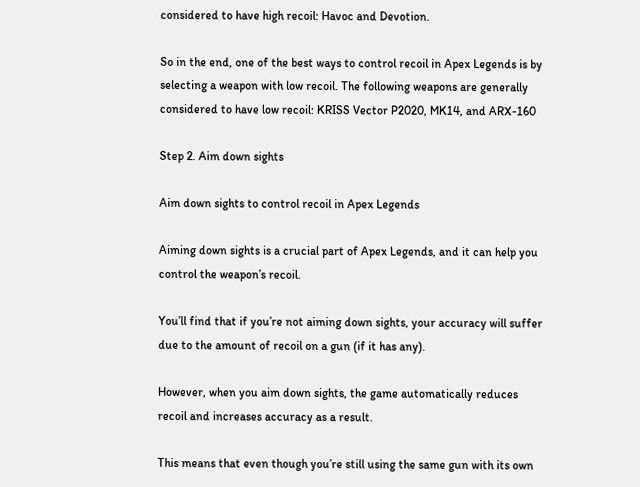considered to have high recoil: Havoc and Devotion.

So in the end, one of the best ways to control recoil in Apex Legends is by selecting a weapon with low recoil. The following weapons are generally considered to have low recoil: KRISS Vector P2020, MK14, and ARX-160

Step 2. Aim down sights

Aim down sights to control recoil in Apex Legends

Aiming down sights is a crucial part of Apex Legends, and it can help you control the weapon’s recoil.

You’ll find that if you’re not aiming down sights, your accuracy will suffer due to the amount of recoil on a gun (if it has any).

However, when you aim down sights, the game automatically reduces recoil and increases accuracy as a result.

This means that even though you’re still using the same gun with its own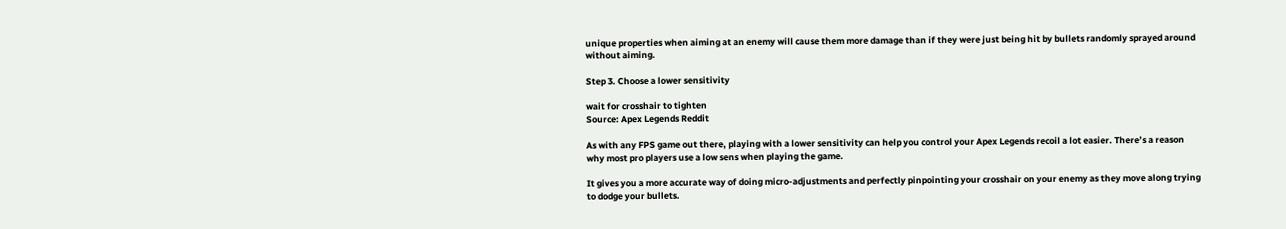unique properties when aiming at an enemy will cause them more damage than if they were just being hit by bullets randomly sprayed around without aiming.

Step 3. Choose a lower sensitivity

wait for crosshair to tighten
Source: Apex Legends Reddit

As with any FPS game out there, playing with a lower sensitivity can help you control your Apex Legends recoil a lot easier. There’s a reason why most pro players use a low sens when playing the game.

It gives you a more accurate way of doing micro-adjustments and perfectly pinpointing your crosshair on your enemy as they move along trying to dodge your bullets.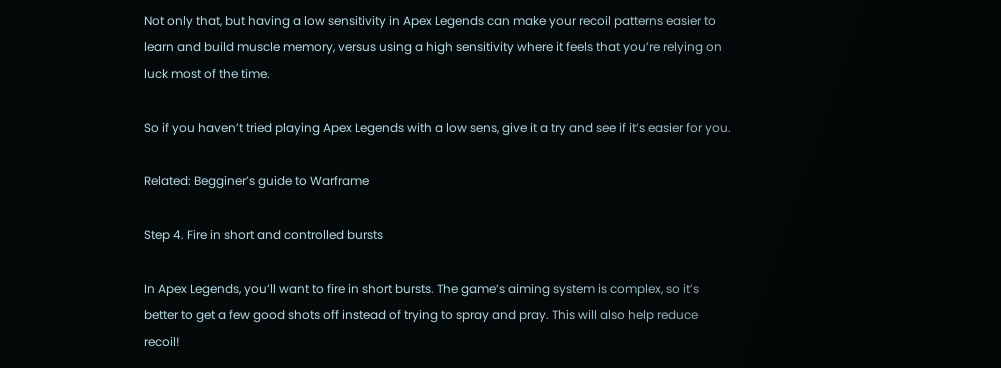Not only that, but having a low sensitivity in Apex Legends can make your recoil patterns easier to learn and build muscle memory, versus using a high sensitivity where it feels that you’re relying on luck most of the time.

So if you haven’t tried playing Apex Legends with a low sens, give it a try and see if it’s easier for you.

Related: Begginer’s guide to Warframe

Step 4. Fire in short and controlled bursts

In Apex Legends, you’ll want to fire in short bursts. The game’s aiming system is complex, so it’s better to get a few good shots off instead of trying to spray and pray. This will also help reduce recoil!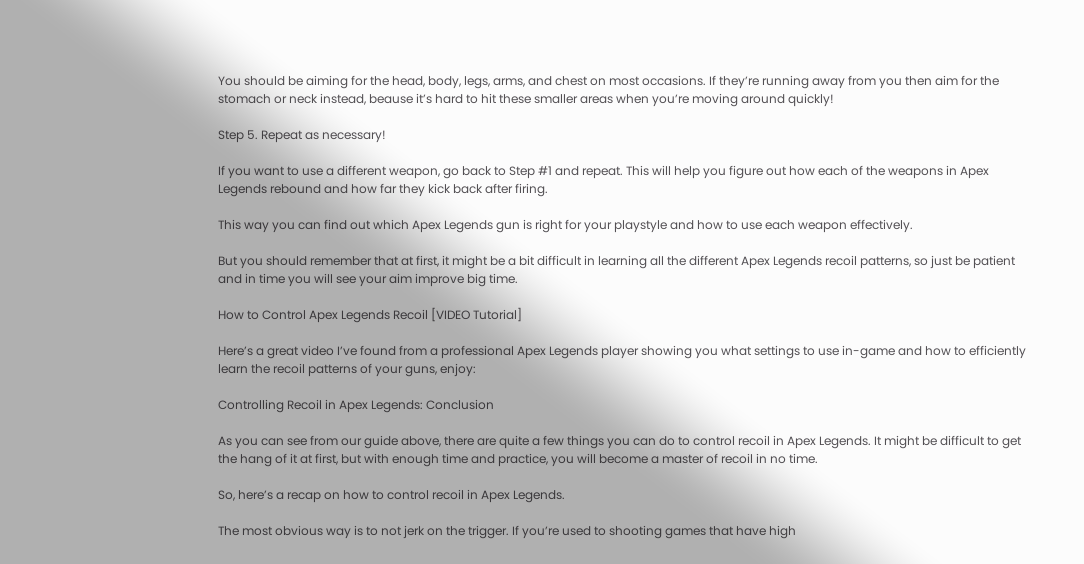You should be aiming for the head, body, legs, arms, and chest on most occasions. If they’re running away from you then aim for the stomach or neck instead, beause it’s hard to hit these smaller areas when you’re moving around quickly!

Step 5. Repeat as necessary!

If you want to use a different weapon, go back to Step #1 and repeat. This will help you figure out how each of the weapons in Apex Legends rebound and how far they kick back after firing.

This way you can find out which Apex Legends gun is right for your playstyle and how to use each weapon effectively.

But you should remember that at first, it might be a bit difficult in learning all the different Apex Legends recoil patterns, so just be patient and in time you will see your aim improve big time.

How to Control Apex Legends Recoil [VIDEO Tutorial]

Here’s a great video I’ve found from a professional Apex Legends player showing you what settings to use in-game and how to efficiently learn the recoil patterns of your guns, enjoy:

Controlling Recoil in Apex Legends: Conclusion

As you can see from our guide above, there are quite a few things you can do to control recoil in Apex Legends. It might be difficult to get the hang of it at first, but with enough time and practice, you will become a master of recoil in no time.

So, here’s a recap on how to control recoil in Apex Legends.

The most obvious way is to not jerk on the trigger. If you’re used to shooting games that have high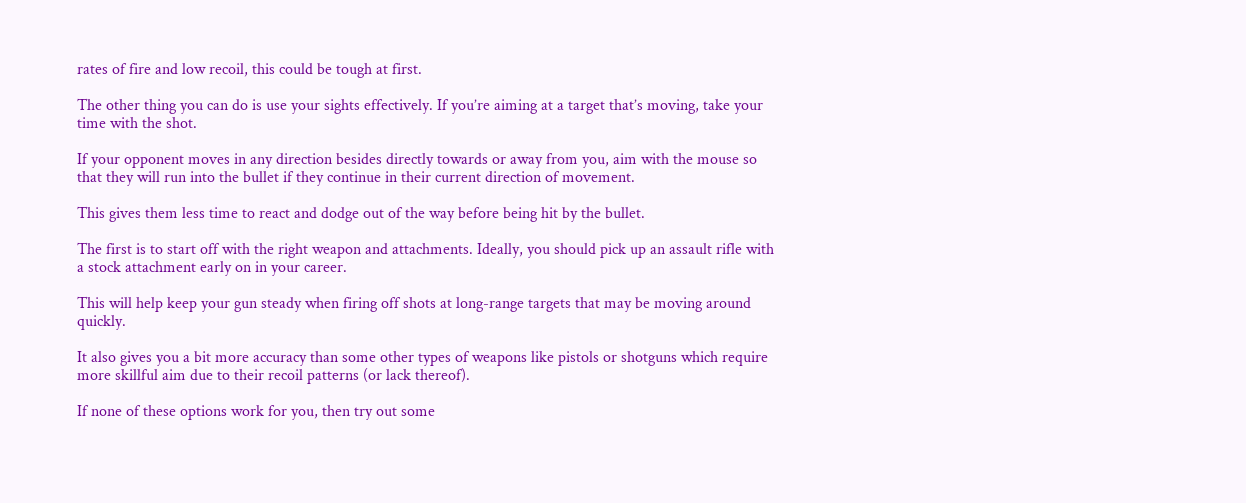rates of fire and low recoil, this could be tough at first.

The other thing you can do is use your sights effectively. If you’re aiming at a target that’s moving, take your time with the shot.

If your opponent moves in any direction besides directly towards or away from you, aim with the mouse so that they will run into the bullet if they continue in their current direction of movement.

This gives them less time to react and dodge out of the way before being hit by the bullet.

The first is to start off with the right weapon and attachments. Ideally, you should pick up an assault rifle with a stock attachment early on in your career.

This will help keep your gun steady when firing off shots at long-range targets that may be moving around quickly.

It also gives you a bit more accuracy than some other types of weapons like pistols or shotguns which require more skillful aim due to their recoil patterns (or lack thereof).

If none of these options work for you, then try out some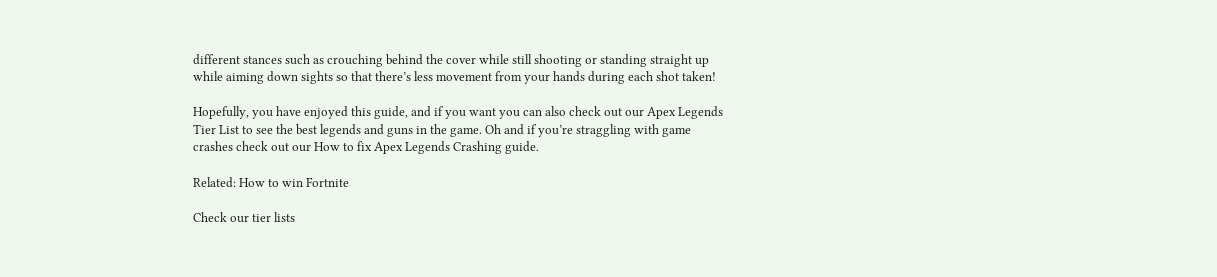different stances such as crouching behind the cover while still shooting or standing straight up while aiming down sights so that there’s less movement from your hands during each shot taken!

Hopefully, you have enjoyed this guide, and if you want you can also check out our Apex Legends Tier List to see the best legends and guns in the game. Oh and if you’re straggling with game crashes check out our How to fix Apex Legends Crashing guide.

Related: How to win Fortnite

Check our tier lists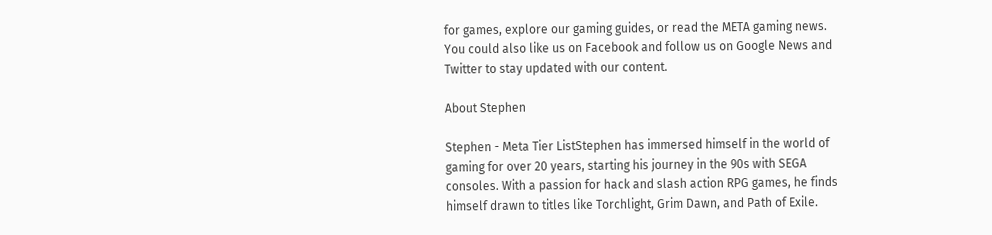for games, explore our gaming guides, or read the META gaming news. You could also like us on Facebook and follow us on Google News and Twitter to stay updated with our content.

About Stephen

Stephen - Meta Tier ListStephen has immersed himself in the world of gaming for over 20 years, starting his journey in the 90s with SEGA consoles. With a passion for hack and slash action RPG games, he finds himself drawn to titles like Torchlight, Grim Dawn, and Path of Exile.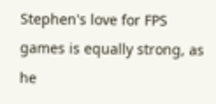Stephen's love for FPS games is equally strong, as he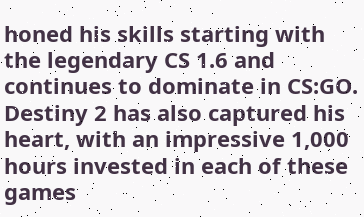honed his skills starting with the legendary CS 1.6 and continues to dominate in CS:GO. Destiny 2 has also captured his heart, with an impressive 1,000 hours invested in each of these games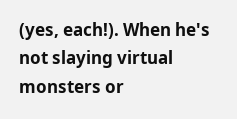(yes, each!). When he's not slaying virtual monsters or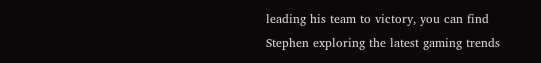leading his team to victory, you can find Stephen exploring the latest gaming trends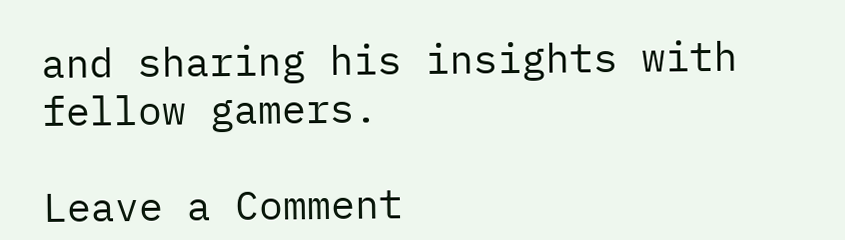and sharing his insights with fellow gamers.

Leave a Comment